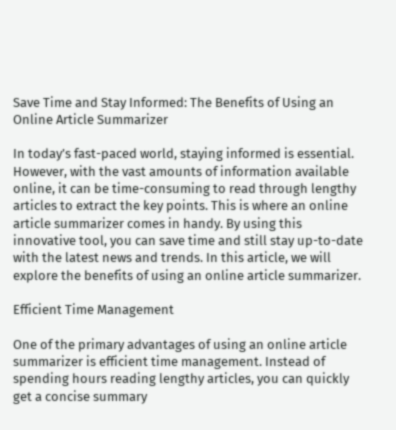Save Time and Stay Informed: The Benefits of Using an Online Article Summarizer

In today’s fast-paced world, staying informed is essential. However, with the vast amounts of information available online, it can be time-consuming to read through lengthy articles to extract the key points. This is where an online article summarizer comes in handy. By using this innovative tool, you can save time and still stay up-to-date with the latest news and trends. In this article, we will explore the benefits of using an online article summarizer.

Efficient Time Management

One of the primary advantages of using an online article summarizer is efficient time management. Instead of spending hours reading lengthy articles, you can quickly get a concise summary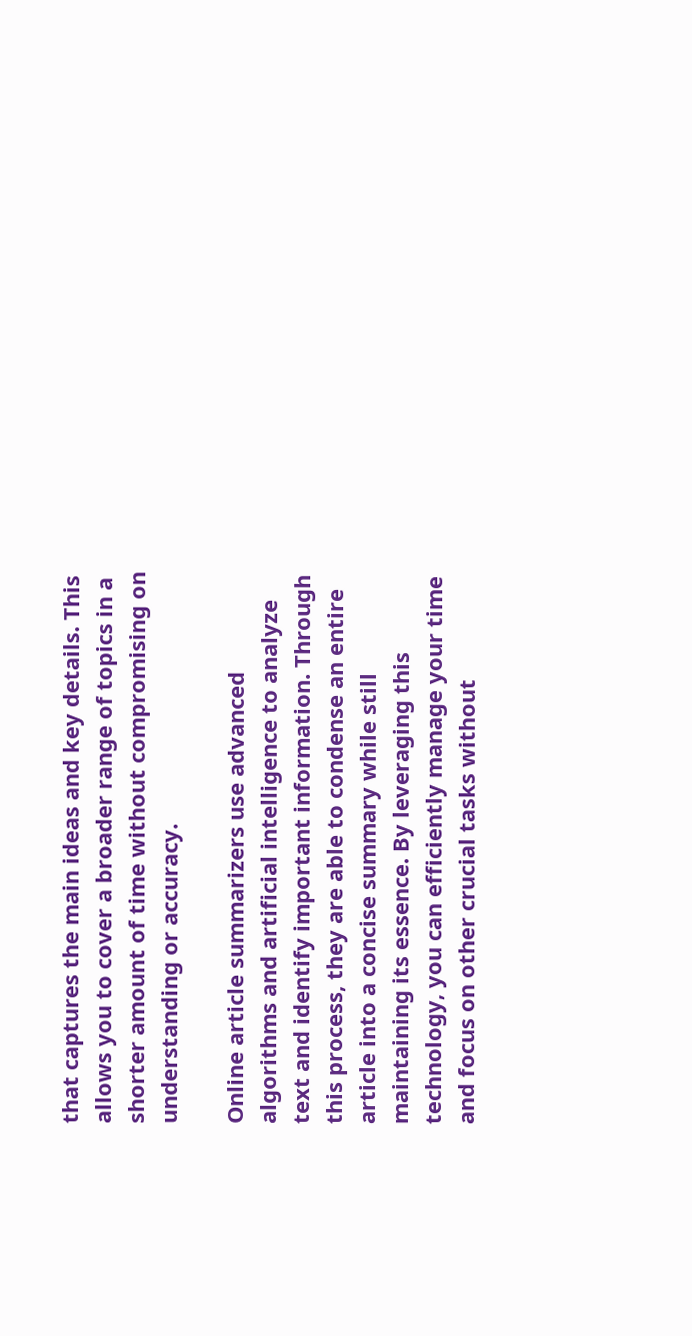that captures the main ideas and key details. This allows you to cover a broader range of topics in a shorter amount of time without compromising on understanding or accuracy.

Online article summarizers use advanced algorithms and artificial intelligence to analyze text and identify important information. Through this process, they are able to condense an entire article into a concise summary while still maintaining its essence. By leveraging this technology, you can efficiently manage your time and focus on other crucial tasks without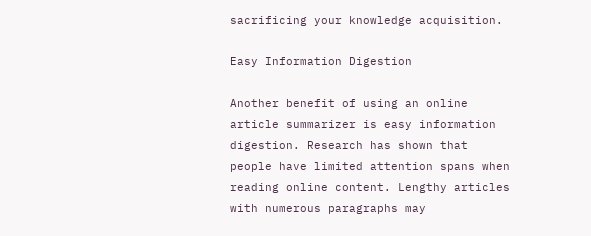sacrificing your knowledge acquisition.

Easy Information Digestion

Another benefit of using an online article summarizer is easy information digestion. Research has shown that people have limited attention spans when reading online content. Lengthy articles with numerous paragraphs may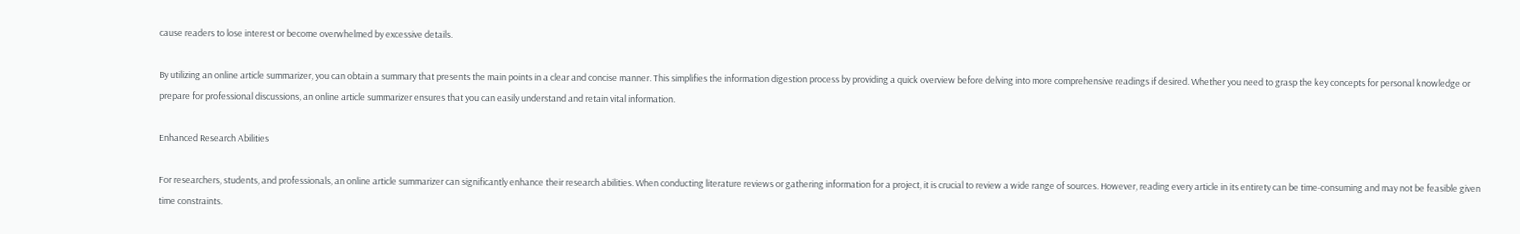cause readers to lose interest or become overwhelmed by excessive details.

By utilizing an online article summarizer, you can obtain a summary that presents the main points in a clear and concise manner. This simplifies the information digestion process by providing a quick overview before delving into more comprehensive readings if desired. Whether you need to grasp the key concepts for personal knowledge or prepare for professional discussions, an online article summarizer ensures that you can easily understand and retain vital information.

Enhanced Research Abilities

For researchers, students, and professionals, an online article summarizer can significantly enhance their research abilities. When conducting literature reviews or gathering information for a project, it is crucial to review a wide range of sources. However, reading every article in its entirety can be time-consuming and may not be feasible given time constraints.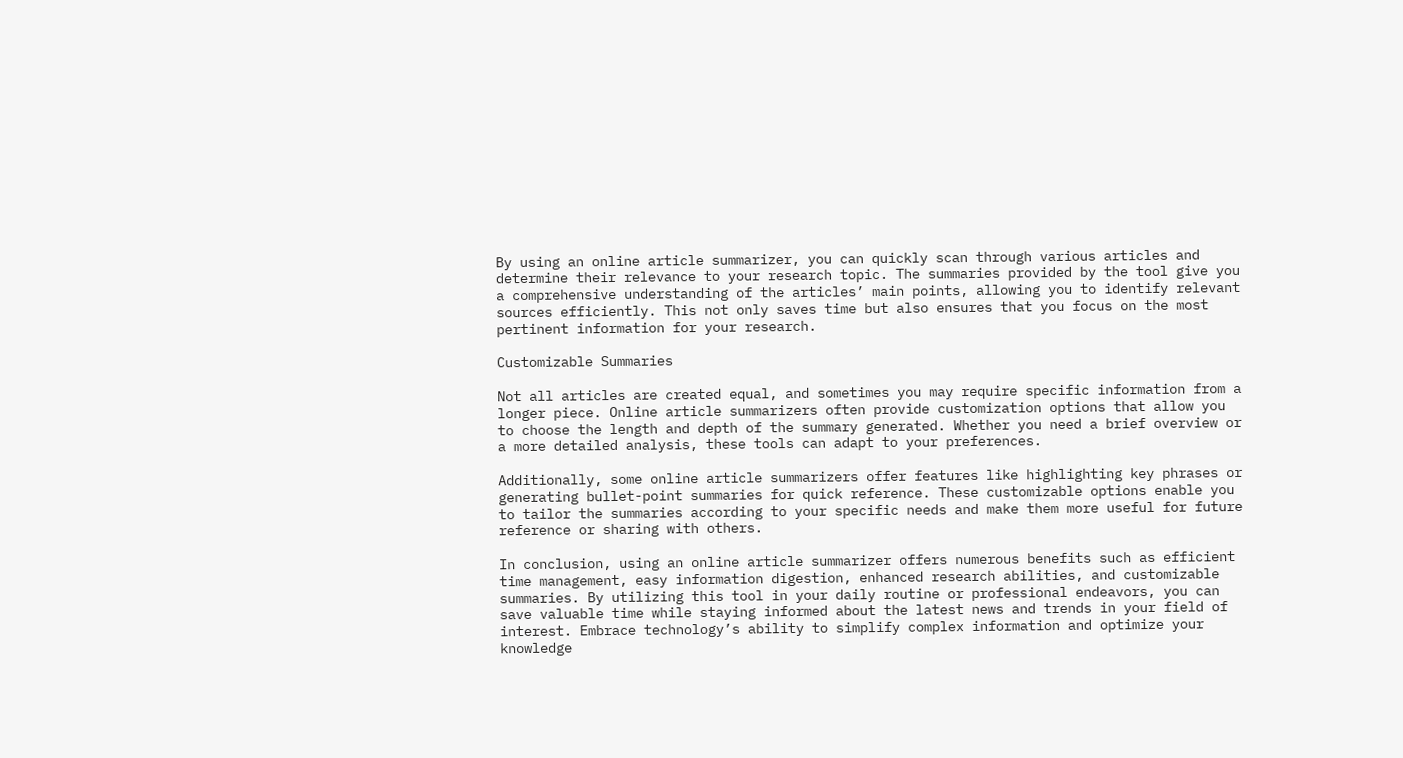By using an online article summarizer, you can quickly scan through various articles and determine their relevance to your research topic. The summaries provided by the tool give you a comprehensive understanding of the articles’ main points, allowing you to identify relevant sources efficiently. This not only saves time but also ensures that you focus on the most pertinent information for your research.

Customizable Summaries

Not all articles are created equal, and sometimes you may require specific information from a longer piece. Online article summarizers often provide customization options that allow you to choose the length and depth of the summary generated. Whether you need a brief overview or a more detailed analysis, these tools can adapt to your preferences.

Additionally, some online article summarizers offer features like highlighting key phrases or generating bullet-point summaries for quick reference. These customizable options enable you to tailor the summaries according to your specific needs and make them more useful for future reference or sharing with others.

In conclusion, using an online article summarizer offers numerous benefits such as efficient time management, easy information digestion, enhanced research abilities, and customizable summaries. By utilizing this tool in your daily routine or professional endeavors, you can save valuable time while staying informed about the latest news and trends in your field of interest. Embrace technology’s ability to simplify complex information and optimize your knowledge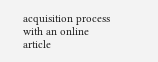acquisition process with an online article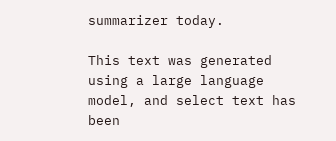summarizer today.

This text was generated using a large language model, and select text has been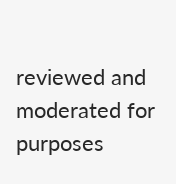reviewed and moderated for purposes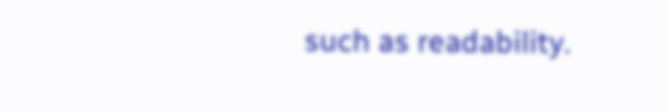such as readability.